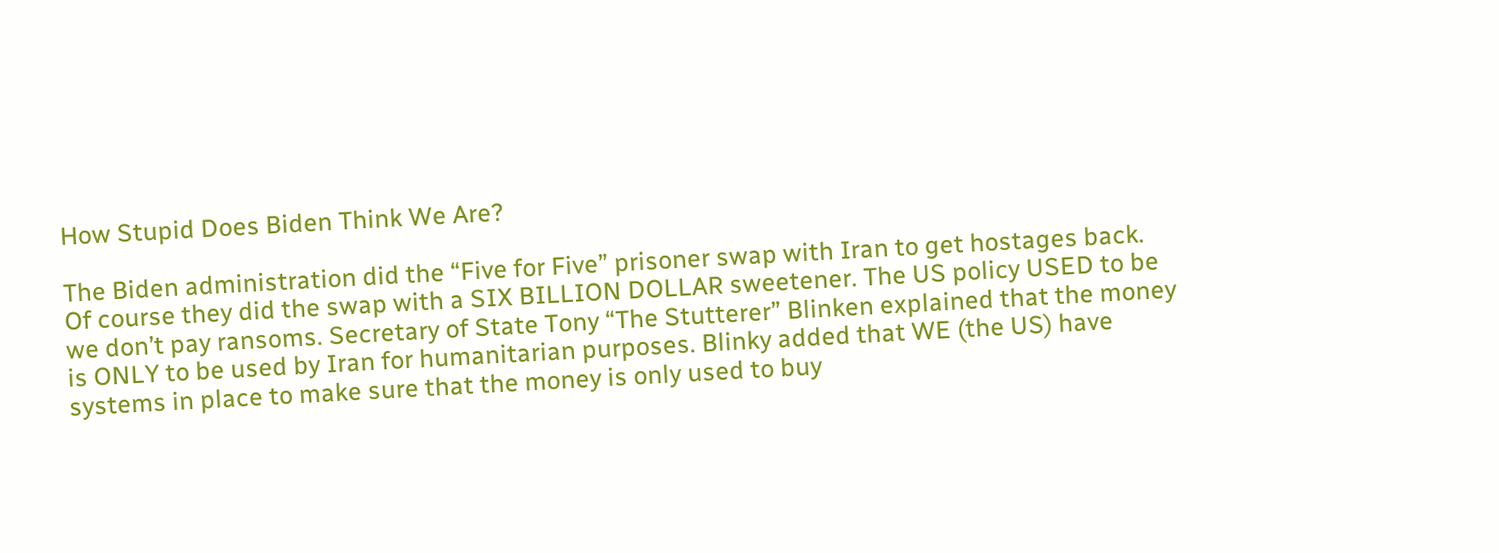How Stupid Does Biden Think We Are?

The Biden administration did the “Five for Five” prisoner swap with Iran to get hostages back.  Of course they did the swap with a SIX BILLION DOLLAR sweetener. The US policy USED to be we don’t pay ransoms. Secretary of State Tony “The Stutterer” Blinken explained that the money is ONLY to be used by Iran for humanitarian purposes. Blinky added that WE (the US) have systems in place to make sure that the money is only used to buy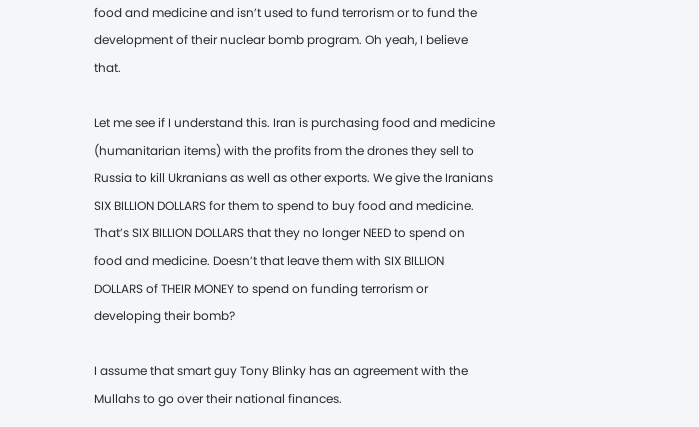food and medicine and isn’t used to fund terrorism or to fund the development of their nuclear bomb program. Oh yeah, I believe that.

Let me see if I understand this. Iran is purchasing food and medicine (humanitarian items) with the profits from the drones they sell to Russia to kill Ukranians as well as other exports. We give the Iranians SIX BILLION DOLLARS for them to spend to buy food and medicine. That’s SIX BILLION DOLLARS that they no longer NEED to spend on food and medicine. Doesn’t that leave them with SIX BILLION DOLLARS of THEIR MONEY to spend on funding terrorism or developing their bomb?

I assume that smart guy Tony Blinky has an agreement with the Mullahs to go over their national finances.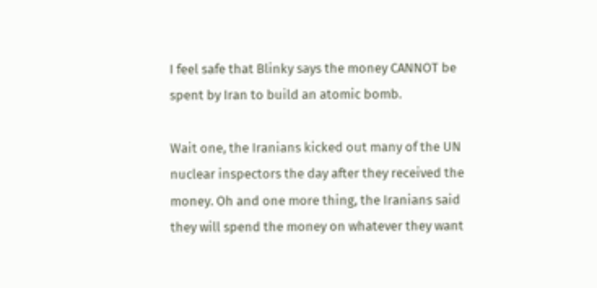I feel safe that Blinky says the money CANNOT be spent by Iran to build an atomic bomb.

Wait one, the Iranians kicked out many of the UN nuclear inspectors the day after they received the money. Oh and one more thing, the Iranians said they will spend the money on whatever they want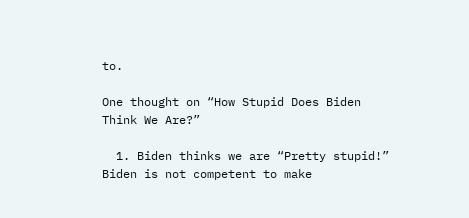to.

One thought on “How Stupid Does Biden Think We Are?”

  1. Biden thinks we are “Pretty stupid!” Biden is not competent to make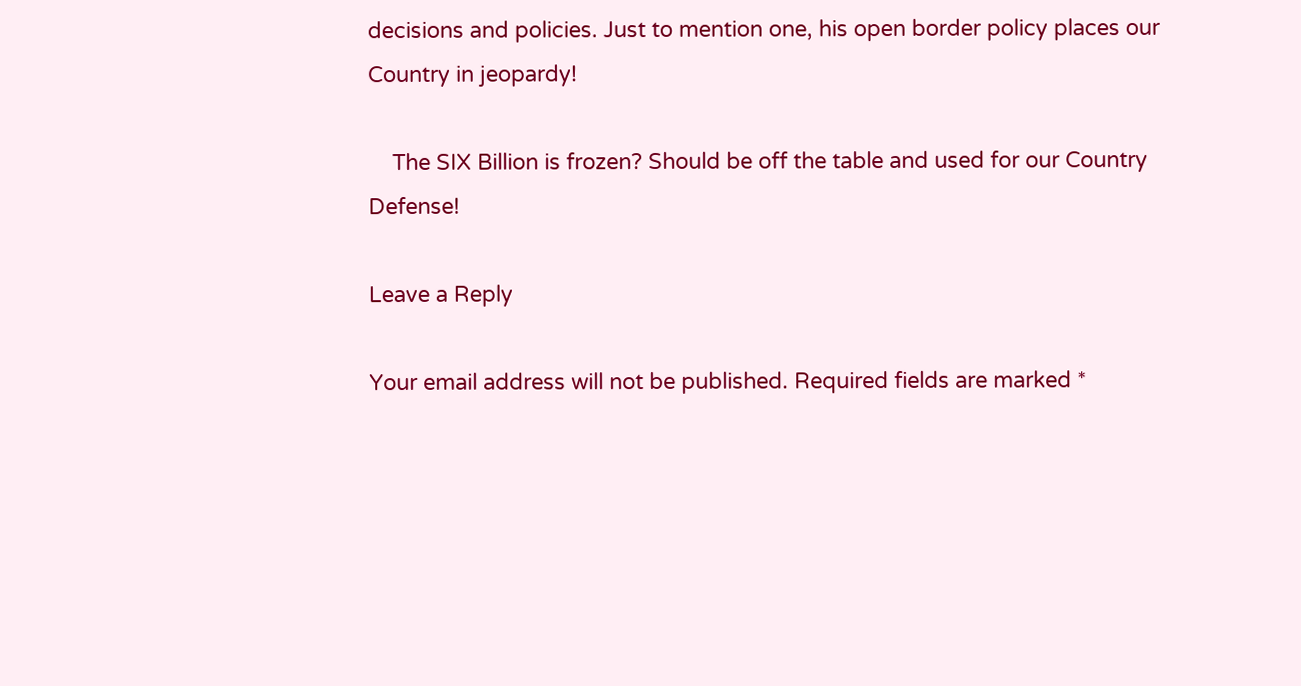decisions and policies. Just to mention one, his open border policy places our Country in jeopardy!

    The SIX Billion is frozen? Should be off the table and used for our Country Defense!

Leave a Reply

Your email address will not be published. Required fields are marked *